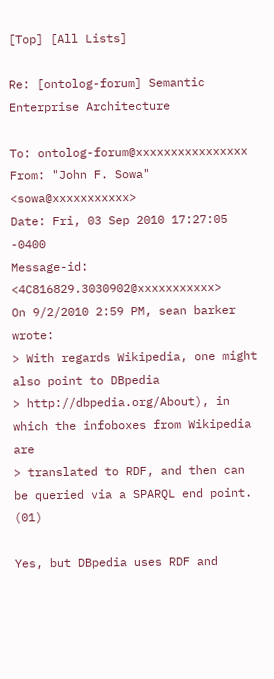[Top] [All Lists]

Re: [ontolog-forum] Semantic Enterprise Architecture

To: ontolog-forum@xxxxxxxxxxxxxxxx
From: "John F. Sowa" <sowa@xxxxxxxxxxx>
Date: Fri, 03 Sep 2010 17:27:05 -0400
Message-id: <4C816829.3030902@xxxxxxxxxxx>
On 9/2/2010 2:59 PM, sean barker wrote:
> With regards Wikipedia, one might also point to DBpedia
> http://dbpedia.org/About), in which the infoboxes from Wikipedia are
> translated to RDF, and then can be queried via a SPARQL end point.    (01)

Yes, but DBpedia uses RDF and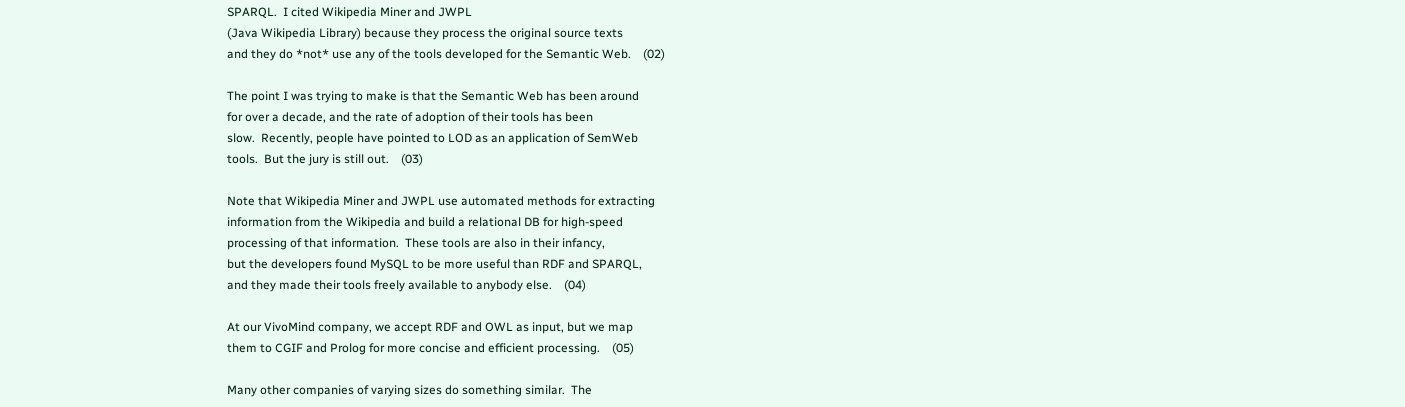SPARQL.  I cited Wikipedia Miner and JWPL
(Java Wikipedia Library) because they process the original source texts
and they do *not* use any of the tools developed for the Semantic Web.    (02)

The point I was trying to make is that the Semantic Web has been around
for over a decade, and the rate of adoption of their tools has been
slow.  Recently, people have pointed to LOD as an application of SemWeb
tools.  But the jury is still out.    (03)

Note that Wikipedia Miner and JWPL use automated methods for extracting
information from the Wikipedia and build a relational DB for high-speed
processing of that information.  These tools are also in their infancy,
but the developers found MySQL to be more useful than RDF and SPARQL,
and they made their tools freely available to anybody else.    (04)

At our VivoMind company, we accept RDF and OWL as input, but we map
them to CGIF and Prolog for more concise and efficient processing.    (05)

Many other companies of varying sizes do something similar.  The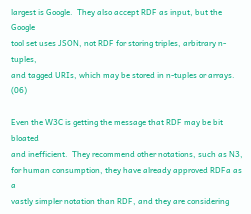largest is Google.  They also accept RDF as input, but the Google
tool set uses JSON, not RDF for storing triples, arbitrary n-tuples,
and tagged URIs, which may be stored in n-tuples or arrays.    (06)

Even the W3C is getting the message that RDF may be bit bloated
and inefficient.  They recommend other notations, such as N3,
for human consumption, they have already approved RDFa as a
vastly simpler notation than RDF, and they are considering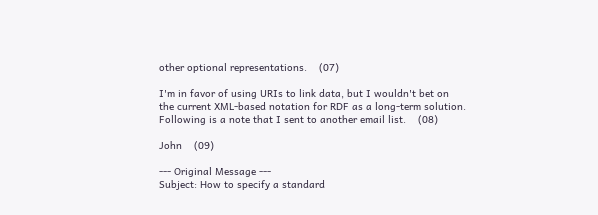other optional representations.    (07)

I'm in favor of using URIs to link data, but I wouldn't bet on
the current XML-based notation for RDF as a long-term solution.
Following is a note that I sent to another email list.    (08)

John    (09)

--- Original Message ---
Subject: How to specify a standard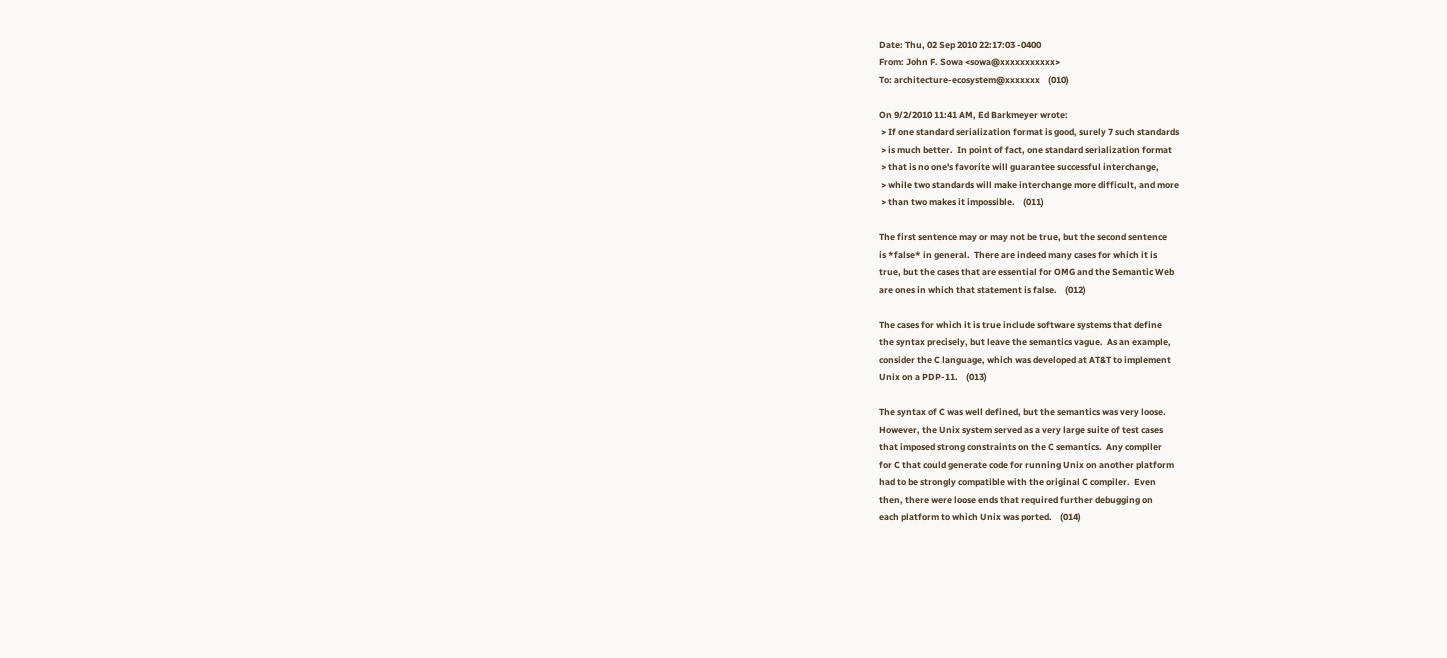Date: Thu, 02 Sep 2010 22:17:03 -0400
From: John F. Sowa <sowa@xxxxxxxxxxx>
To: architecture-ecosystem@xxxxxxx    (010)

On 9/2/2010 11:41 AM, Ed Barkmeyer wrote:
 > If one standard serialization format is good, surely 7 such standards
 > is much better.  In point of fact, one standard serialization format
 > that is no one's favorite will guarantee successful interchange,
 > while two standards will make interchange more difficult, and more
 > than two makes it impossible.    (011)

The first sentence may or may not be true, but the second sentence
is *false* in general.  There are indeed many cases for which it is
true, but the cases that are essential for OMG and the Semantic Web
are ones in which that statement is false.    (012)

The cases for which it is true include software systems that define
the syntax precisely, but leave the semantics vague.  As an example,
consider the C language, which was developed at AT&T to implement
Unix on a PDP-11.    (013)

The syntax of C was well defined, but the semantics was very loose.
However, the Unix system served as a very large suite of test cases
that imposed strong constraints on the C semantics.  Any compiler
for C that could generate code for running Unix on another platform
had to be strongly compatible with the original C compiler.  Even
then, there were loose ends that required further debugging on
each platform to which Unix was ported.    (014)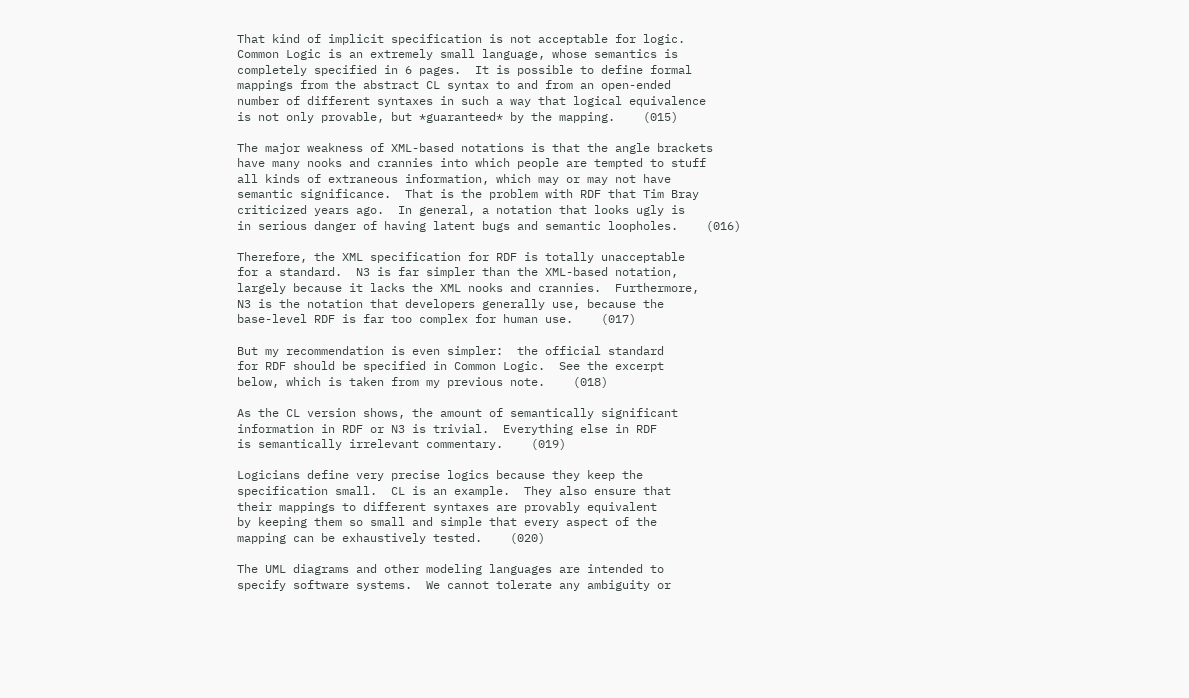That kind of implicit specification is not acceptable for logic.
Common Logic is an extremely small language, whose semantics is
completely specified in 6 pages.  It is possible to define formal
mappings from the abstract CL syntax to and from an open-ended
number of different syntaxes in such a way that logical equivalence
is not only provable, but *guaranteed* by the mapping.    (015)

The major weakness of XML-based notations is that the angle brackets
have many nooks and crannies into which people are tempted to stuff
all kinds of extraneous information, which may or may not have
semantic significance.  That is the problem with RDF that Tim Bray
criticized years ago.  In general, a notation that looks ugly is
in serious danger of having latent bugs and semantic loopholes.    (016)

Therefore, the XML specification for RDF is totally unacceptable
for a standard.  N3 is far simpler than the XML-based notation,
largely because it lacks the XML nooks and crannies.  Furthermore,
N3 is the notation that developers generally use, because the
base-level RDF is far too complex for human use.    (017)

But my recommendation is even simpler:  the official standard
for RDF should be specified in Common Logic.  See the excerpt
below, which is taken from my previous note.    (018)

As the CL version shows, the amount of semantically significant
information in RDF or N3 is trivial.  Everything else in RDF
is semantically irrelevant commentary.    (019)

Logicians define very precise logics because they keep the
specification small.  CL is an example.  They also ensure that
their mappings to different syntaxes are provably equivalent
by keeping them so small and simple that every aspect of the
mapping can be exhaustively tested.    (020)

The UML diagrams and other modeling languages are intended to
specify software systems.  We cannot tolerate any ambiguity or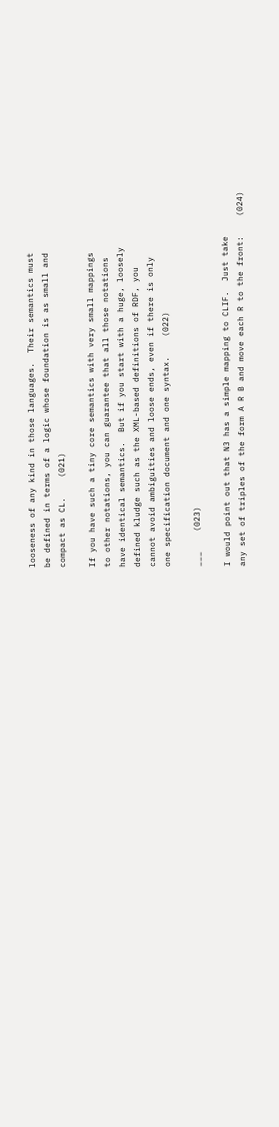looseness of any kind in those languages.  Their semantics must
be defined in terms of a logic whose foundation is as small and
compact as CL.    (021)

If you have such a tiny core semantics with very small mappings
to other notations, you can guarantee that all those notations
have identical semantics.  But if you start with a huge, loosely
defined kludge such as the XML-based definitions of RDF, you
cannot avoid ambiguities and loose ends, even if there is only
one specification document and one syntax.    (022)

___    (023)

I would point out that N3 has a simple mapping to CLIF.  Just take
any set of triples of the form A R B and move each R to the front:    (024)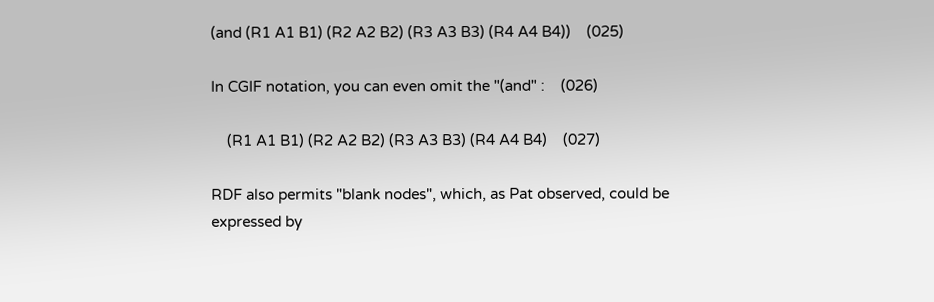(and (R1 A1 B1) (R2 A2 B2) (R3 A3 B3) (R4 A4 B4))    (025)

In CGIF notation, you can even omit the "(and" :    (026)

    (R1 A1 B1) (R2 A2 B2) (R3 A3 B3) (R4 A4 B4)    (027)

RDF also permits "blank nodes", which, as Pat observed, could be
expressed by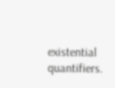existential quantifiers.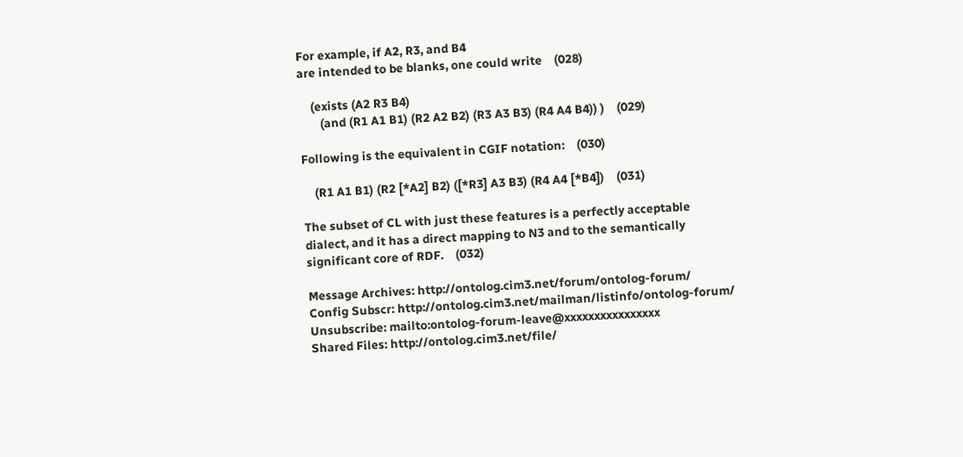For example, if A2, R3, and B4
are intended to be blanks, one could write    (028)

    (exists (A2 R3 B4)
       (and (R1 A1 B1) (R2 A2 B2) (R3 A3 B3) (R4 A4 B4)) )    (029)

Following is the equivalent in CGIF notation:    (030)

    (R1 A1 B1) (R2 [*A2] B2) ([*R3] A3 B3) (R4 A4 [*B4])    (031)

The subset of CL with just these features is a perfectly acceptable
dialect, and it has a direct mapping to N3 and to the semantically
significant core of RDF.    (032)

Message Archives: http://ontolog.cim3.net/forum/ontolog-forum/
Config Subscr: http://ontolog.cim3.net/mailman/listinfo/ontolog-forum/
Unsubscribe: mailto:ontolog-forum-leave@xxxxxxxxxxxxxxxx
Shared Files: http://ontolog.cim3.net/file/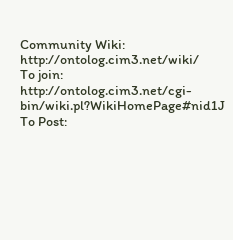Community Wiki: http://ontolog.cim3.net/wiki/
To join: http://ontolog.cim3.net/cgi-bin/wiki.pl?WikiHomePage#nid1J
To Post: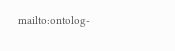mailto:ontolog-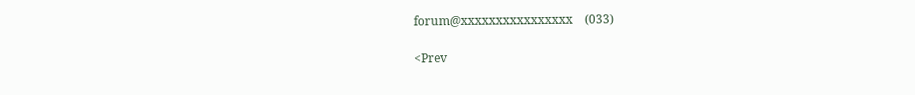forum@xxxxxxxxxxxxxxxx    (033)

<Prev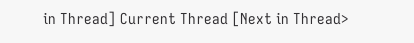in Thread] Current Thread [Next in Thread>